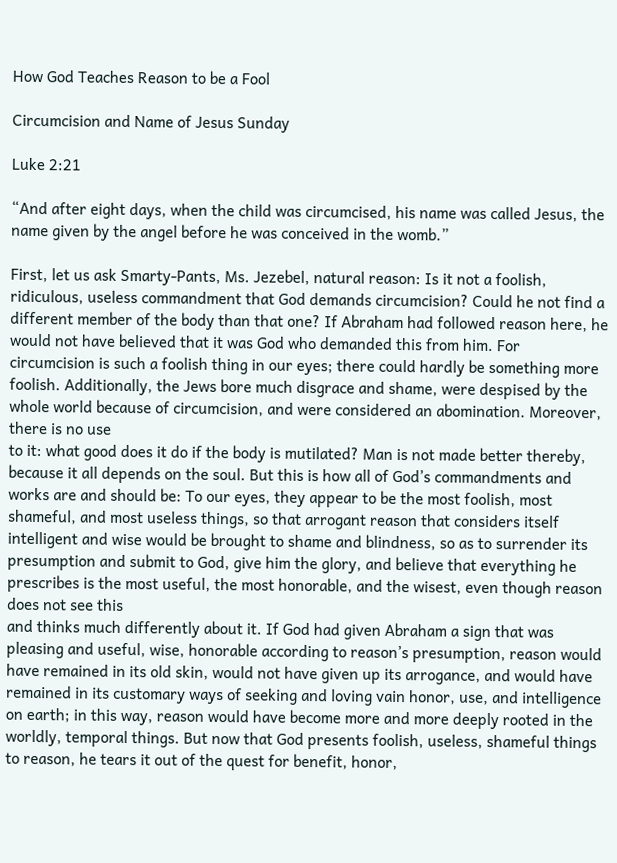How God Teaches Reason to be a Fool

Circumcision and Name of Jesus Sunday

Luke 2:21

“And after eight days, when the child was circumcised, his name was called Jesus, the name given by the angel before he was conceived in the womb.”

First, let us ask Smarty-Pants, Ms. Jezebel, natural reason: Is it not a foolish, ridiculous, useless commandment that God demands circumcision? Could he not find a different member of the body than that one? If Abraham had followed reason here, he would not have believed that it was God who demanded this from him. For circumcision is such a foolish thing in our eyes; there could hardly be something more foolish. Additionally, the Jews bore much disgrace and shame, were despised by the whole world because of circumcision, and were considered an abomination. Moreover, there is no use
to it: what good does it do if the body is mutilated? Man is not made better thereby, because it all depends on the soul. But this is how all of God’s commandments and works are and should be: To our eyes, they appear to be the most foolish, most shameful, and most useless things, so that arrogant reason that considers itself intelligent and wise would be brought to shame and blindness, so as to surrender its presumption and submit to God, give him the glory, and believe that everything he prescribes is the most useful, the most honorable, and the wisest, even though reason does not see this
and thinks much differently about it. If God had given Abraham a sign that was pleasing and useful, wise, honorable according to reason’s presumption, reason would have remained in its old skin, would not have given up its arrogance, and would have remained in its customary ways of seeking and loving vain honor, use, and intelligence on earth; in this way, reason would have become more and more deeply rooted in the worldly, temporal things. But now that God presents foolish, useless, shameful things to reason, he tears it out of the quest for benefit, honor,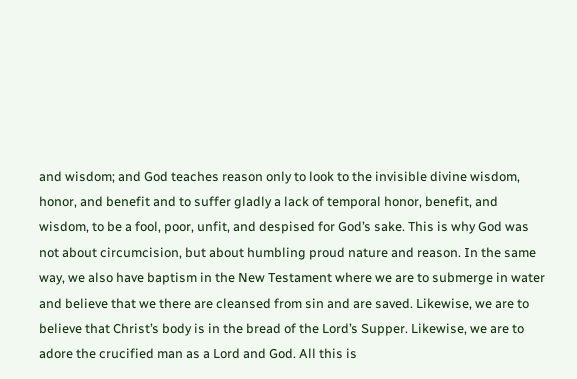and wisdom; and God teaches reason only to look to the invisible divine wisdom, honor, and benefit and to suffer gladly a lack of temporal honor, benefit, and wisdom, to be a fool, poor, unfit, and despised for God’s sake. This is why God was not about circumcision, but about humbling proud nature and reason. In the same way, we also have baptism in the New Testament where we are to submerge in water and believe that we there are cleansed from sin and are saved. Likewise, we are to believe that Christ’s body is in the bread of the Lord’s Supper. Likewise, we are to adore the crucified man as a Lord and God. All this is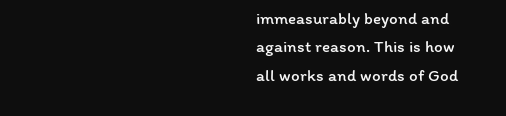immeasurably beyond and against reason. This is how all works and words of God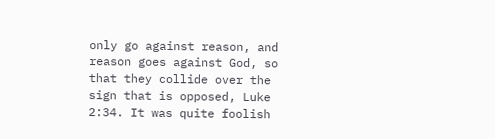only go against reason, and reason goes against God, so that they collide over the sign that is opposed, Luke 2:34. It was quite foolish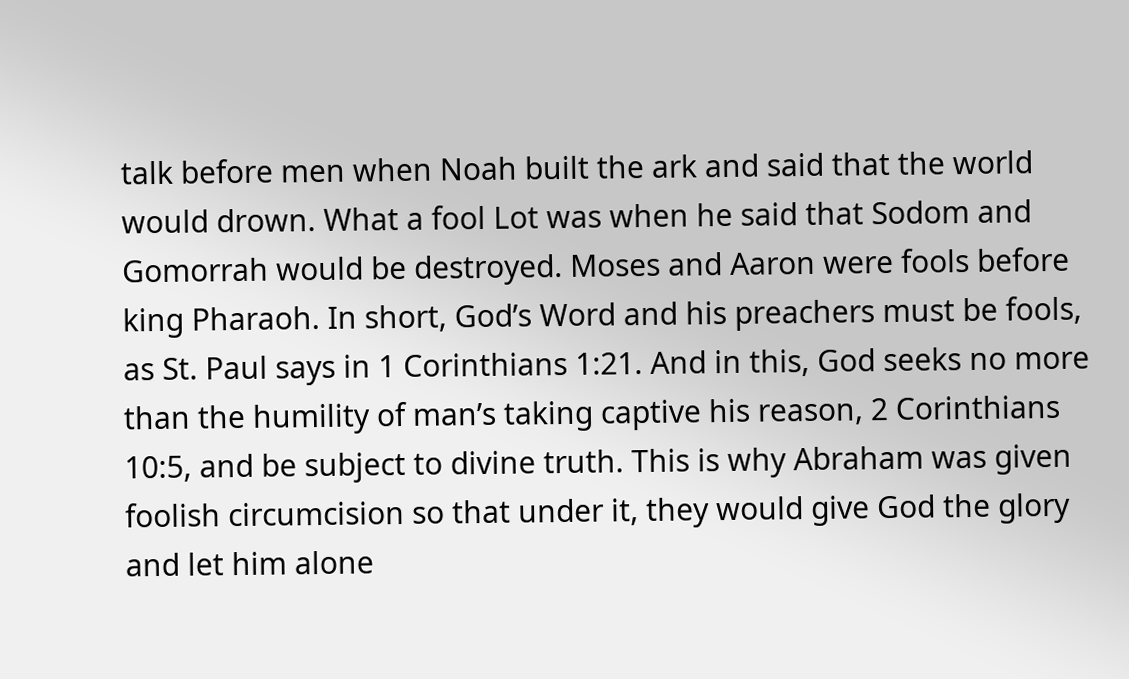talk before men when Noah built the ark and said that the world would drown. What a fool Lot was when he said that Sodom and Gomorrah would be destroyed. Moses and Aaron were fools before king Pharaoh. In short, God’s Word and his preachers must be fools, as St. Paul says in 1 Corinthians 1:21. And in this, God seeks no more than the humility of man’s taking captive his reason, 2 Corinthians 10:5, and be subject to divine truth. This is why Abraham was given foolish circumcision so that under it, they would give God the glory and let him alone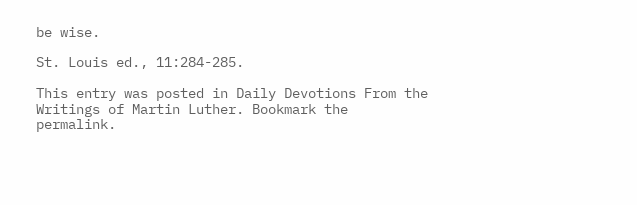be wise.

St. Louis ed., 11:284-285.

This entry was posted in Daily Devotions From the Writings of Martin Luther. Bookmark the permalink.